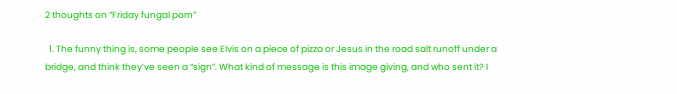2 thoughts on “Friday fungal porn”

  1. The funny thing is, some people see Elvis on a piece of pizza or Jesus in the road salt runoff under a bridge, and think they’ve seen a “sign”. What kind of message is this image giving, and who sent it? I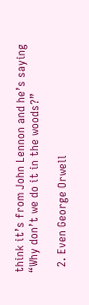think it’s from John Lennon and he’s saying “Why don’t we do it in the woods?”

  2. Even George Orwell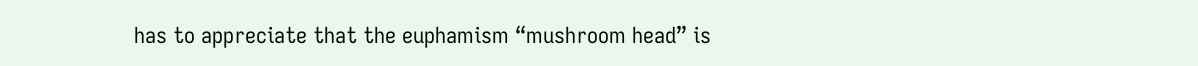has to appreciate that the euphamism “mushroom head” is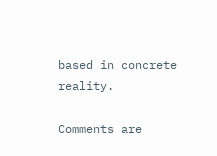based in concrete reality.

Comments are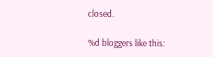closed.

%d bloggers like this: